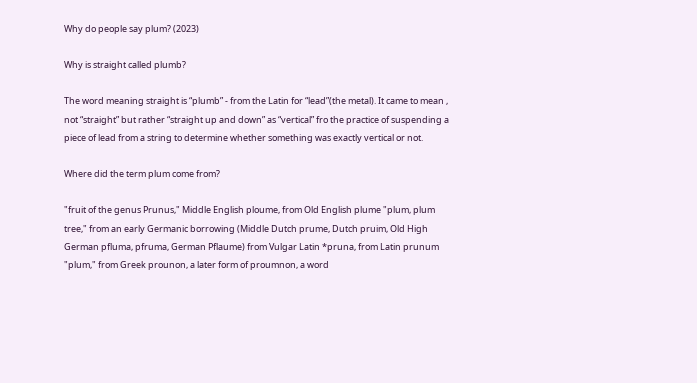Why do people say plum? (2023)

Why is straight called plumb?

The word meaning straight is “plumb” - from the Latin for “lead”(the metal). It came to mean , not “straight” but rather “straight up and down” as “vertical” fro the practice of suspending a piece of lead from a string to determine whether something was exactly vertical or not.

Where did the term plum come from?

"fruit of the genus Prunus," Middle English ploume, from Old English plume "plum, plum tree," from an early Germanic borrowing (Middle Dutch prume, Dutch pruim, Old High German pfluma, pfruma, German Pflaume) from Vulgar Latin *pruna, from Latin prunum "plum," from Greek prounon, a later form of proumnon, a word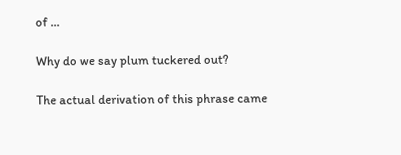of ...

Why do we say plum tuckered out?

The actual derivation of this phrase came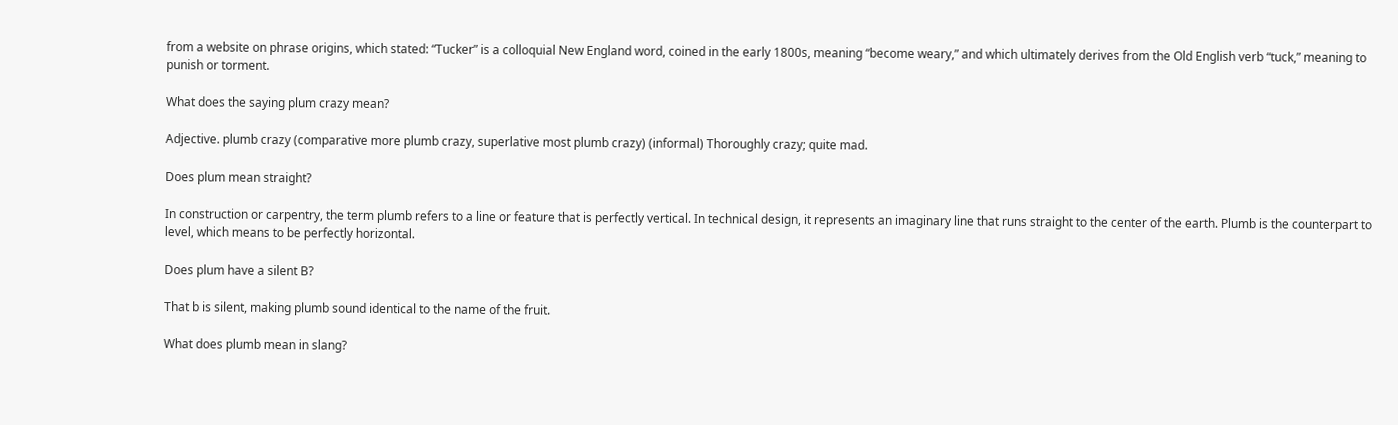from a website on phrase origins, which stated: “Tucker” is a colloquial New England word, coined in the early 1800s, meaning “become weary,” and which ultimately derives from the Old English verb “tuck,” meaning to punish or torment.

What does the saying plum crazy mean?

Adjective. plumb crazy (comparative more plumb crazy, superlative most plumb crazy) (informal) Thoroughly crazy; quite mad.

Does plum mean straight?

In construction or carpentry, the term plumb refers to a line or feature that is perfectly vertical. In technical design, it represents an imaginary line that runs straight to the center of the earth. Plumb is the counterpart to level, which means to be perfectly horizontal.

Does plum have a silent B?

That b is silent, making plumb sound identical to the name of the fruit.

What does plumb mean in slang?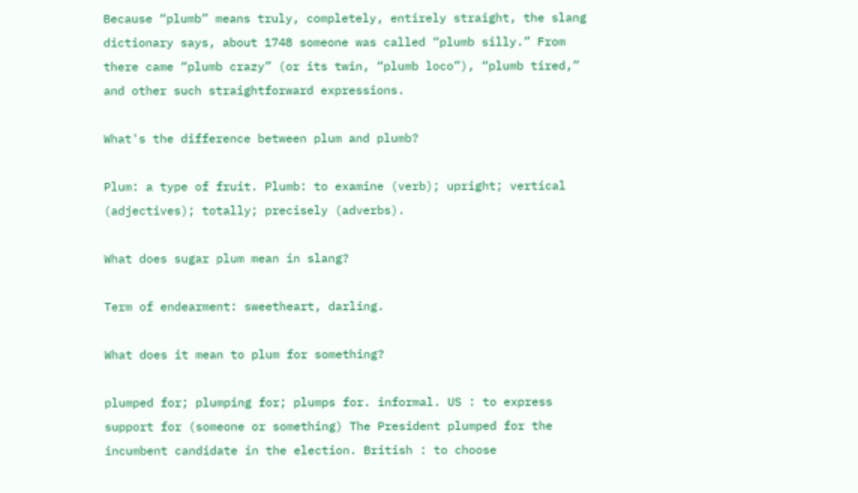Because “plumb” means truly, completely, entirely straight, the slang dictionary says, about 1748 someone was called “plumb silly.” From there came “plumb crazy” (or its twin, “plumb loco”), “plumb tired,” and other such straightforward expressions.

What's the difference between plum and plumb?

Plum: a type of fruit. Plumb: to examine (verb); upright; vertical (adjectives); totally; precisely (adverbs).

What does sugar plum mean in slang?

Term of endearment: sweetheart, darling.

What does it mean to plum for something?

plumped for; plumping for; plumps for. informal. US : to express support for (someone or something) The President plumped for the incumbent candidate in the election. British : to choose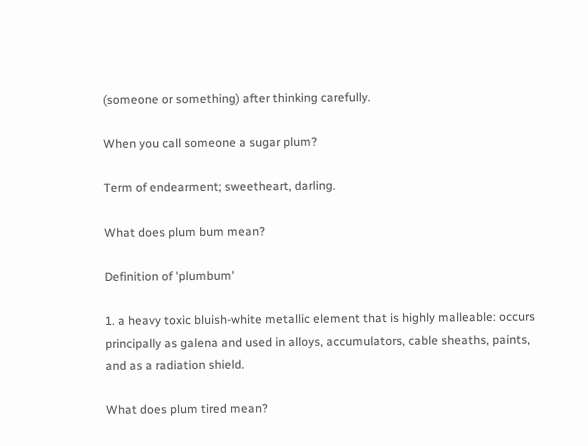(someone or something) after thinking carefully.

When you call someone a sugar plum?

Term of endearment; sweetheart, darling.

What does plum bum mean?

Definition of 'plumbum'

1. a heavy toxic bluish-white metallic element that is highly malleable: occurs principally as galena and used in alloys, accumulators, cable sheaths, paints, and as a radiation shield.

What does plum tired mean?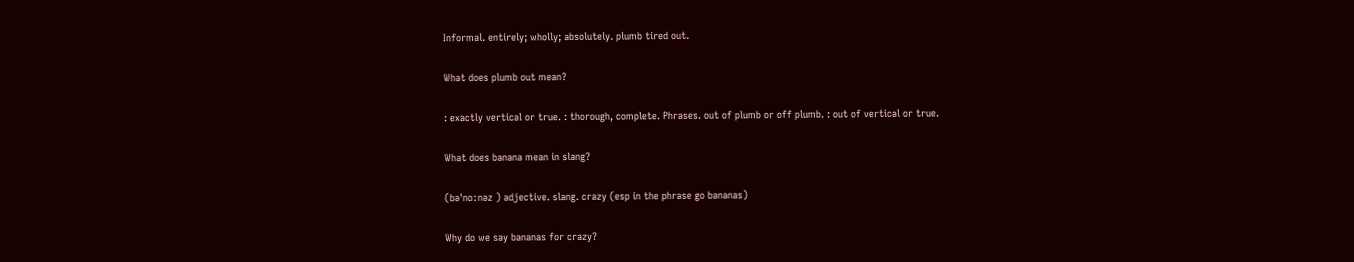Informal. entirely; wholly; absolutely. plumb tired out.

What does plumb out mean?

: exactly vertical or true. : thorough, complete. Phrases. out of plumb or off plumb. : out of vertical or true.

What does banana mean in slang?

(bəˈnɑːnəz ) adjective. slang. crazy (esp in the phrase go bananas)

Why do we say bananas for crazy?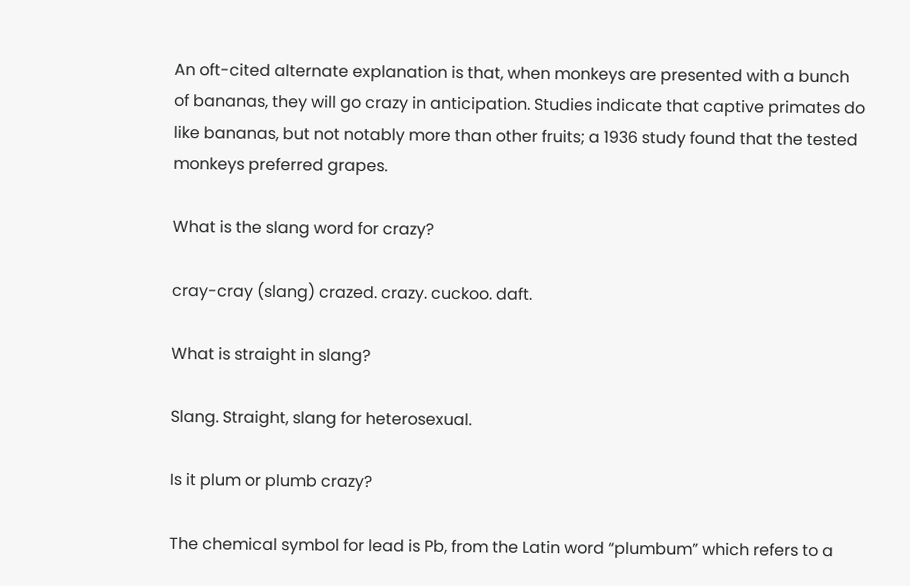An oft-cited alternate explanation is that, when monkeys are presented with a bunch of bananas, they will go crazy in anticipation. Studies indicate that captive primates do like bananas, but not notably more than other fruits; a 1936 study found that the tested monkeys preferred grapes.

What is the slang word for crazy?

cray-cray (slang) crazed. crazy. cuckoo. daft.

What is straight in slang?

Slang. Straight, slang for heterosexual.

Is it plum or plumb crazy?

The chemical symbol for lead is Pb, from the Latin word “plumbum” which refers to a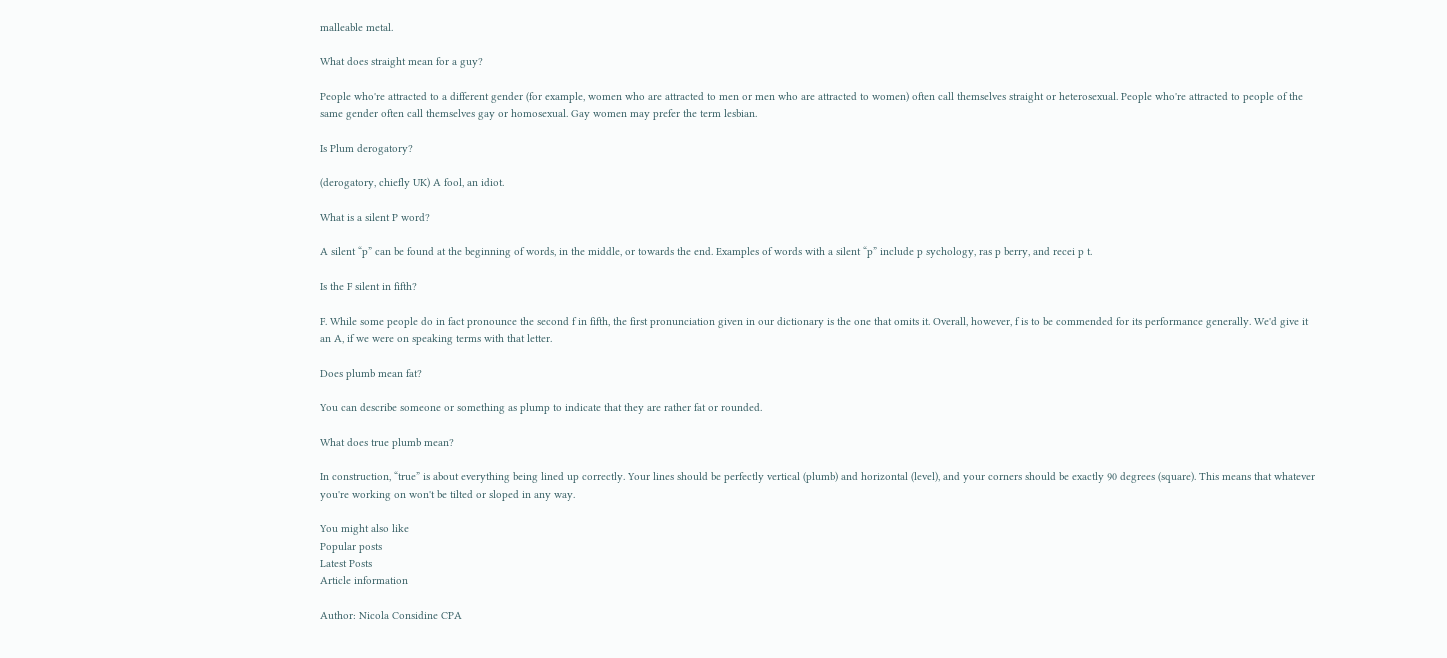malleable metal.

What does straight mean for a guy?

People who're attracted to a different gender (for example, women who are attracted to men or men who are attracted to women) often call themselves straight or heterosexual. People who're attracted to people of the same gender often call themselves gay or homosexual. Gay women may prefer the term lesbian.

Is Plum derogatory?

(derogatory, chiefly UK) A fool, an idiot.

What is a silent P word?

A silent “p” can be found at the beginning of words, in the middle, or towards the end. Examples of words with a silent “p” include p sychology, ras p berry, and recei p t.

Is the F silent in fifth?

F. While some people do in fact pronounce the second f in fifth, the first pronunciation given in our dictionary is the one that omits it. Overall, however, f is to be commended for its performance generally. We'd give it an A, if we were on speaking terms with that letter.

Does plumb mean fat?

You can describe someone or something as plump to indicate that they are rather fat or rounded.

What does true plumb mean?

In construction, “true” is about everything being lined up correctly. Your lines should be perfectly vertical (plumb) and horizontal (level), and your corners should be exactly 90 degrees (square). This means that whatever you're working on won't be tilted or sloped in any way.

You might also like
Popular posts
Latest Posts
Article information

Author: Nicola Considine CPA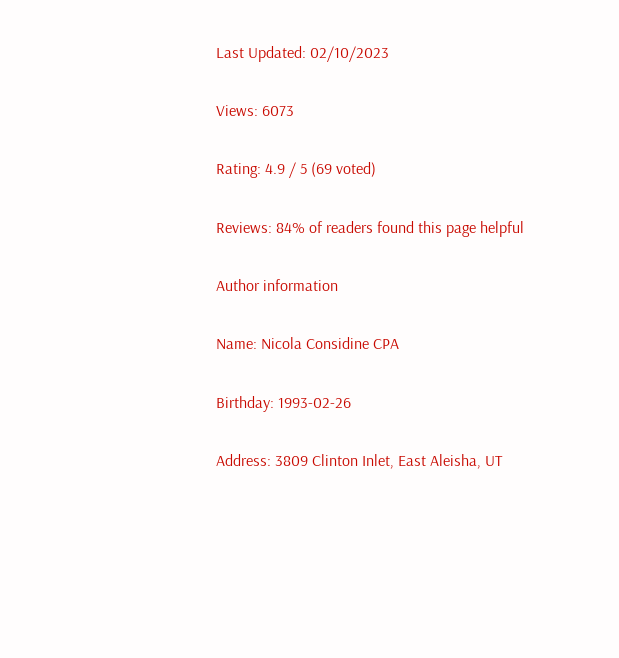Last Updated: 02/10/2023

Views: 6073

Rating: 4.9 / 5 (69 voted)

Reviews: 84% of readers found this page helpful

Author information

Name: Nicola Considine CPA

Birthday: 1993-02-26

Address: 3809 Clinton Inlet, East Aleisha, UT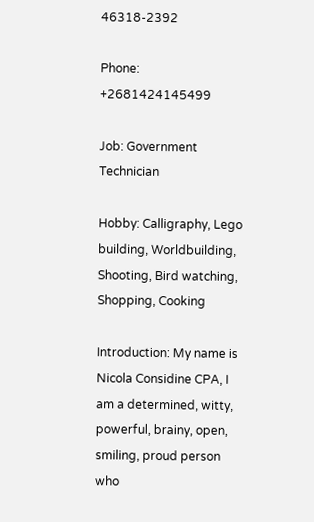46318-2392

Phone: +2681424145499

Job: Government Technician

Hobby: Calligraphy, Lego building, Worldbuilding, Shooting, Bird watching, Shopping, Cooking

Introduction: My name is Nicola Considine CPA, I am a determined, witty, powerful, brainy, open, smiling, proud person who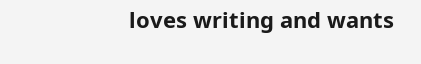loves writing and wants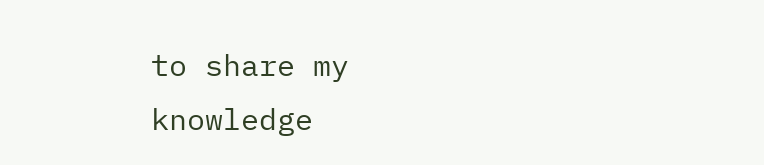to share my knowledge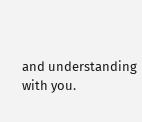and understanding with you.